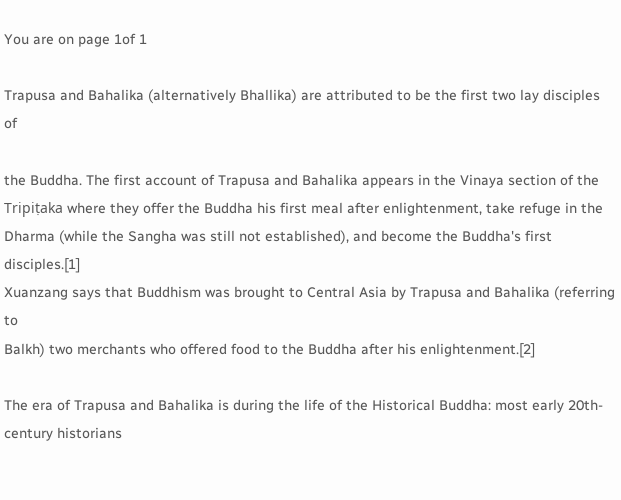You are on page 1of 1

Trapusa and Bahalika (alternatively Bhallika) are attributed to be the first two lay disciples of

the Buddha. The first account of Trapusa and Bahalika appears in the Vinaya section of the
Tripiṭaka where they offer the Buddha his first meal after enlightenment, take refuge in the
Dharma (while the Sangha was still not established), and become the Buddha's first disciples.[1]
Xuanzang says that Buddhism was brought to Central Asia by Trapusa and Bahalika (referring to
Balkh) two merchants who offered food to the Buddha after his enlightenment.[2]

The era of Trapusa and Bahalika is during the life of the Historical Buddha: most early 20th-
century historians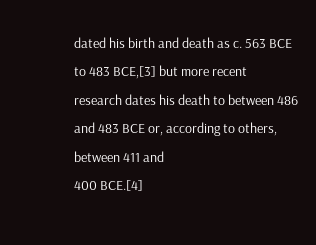dated his birth and death as c. 563 BCE to 483 BCE,[3] but more recent
research dates his death to between 486 and 483 BCE or, according to others, between 411 and
400 BCE.[4]